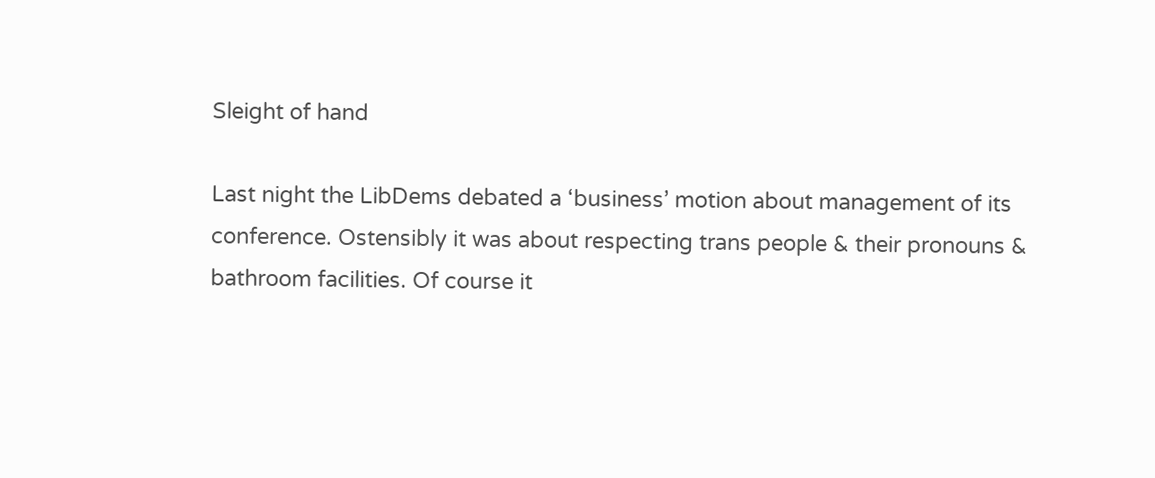Sleight of hand

Last night the LibDems debated a ‘business’ motion about management of its conference. Ostensibly it was about respecting trans people & their pronouns & bathroom facilities. Of course it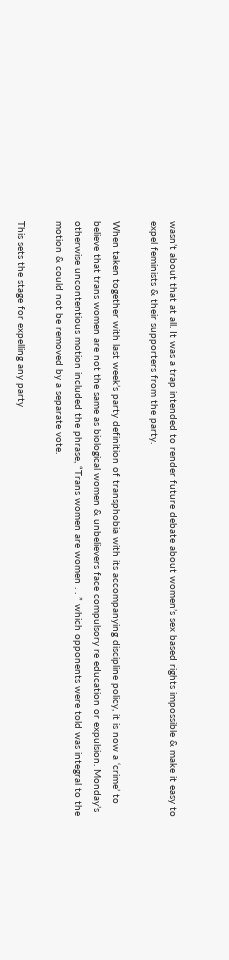wasn’t about that at all. It was a trap intended to render future debate about women’s sex based rights impossible & make it easy to expel feminists & their supporters from the party.

When taken together with last week’s party definition of transphobia with its accompanying discipline policy, it is now a ‘crime’ to believe that trans women are not the same as biological women & unbelievers face compulsory re education or expulsion. Monday’s otherwise uncontentious motion included the phrase, “Trans women are women . . ” which opponents were told was integral to the motion & could not be removed by a separate vote.

This sets the stage for expelling any party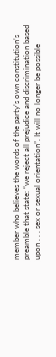member who believes the words of the party’s own constitution’s preamble that state: “we reject all prejudice and discrimination based upon . . . sex or sexual orientation”. It will no longer be possible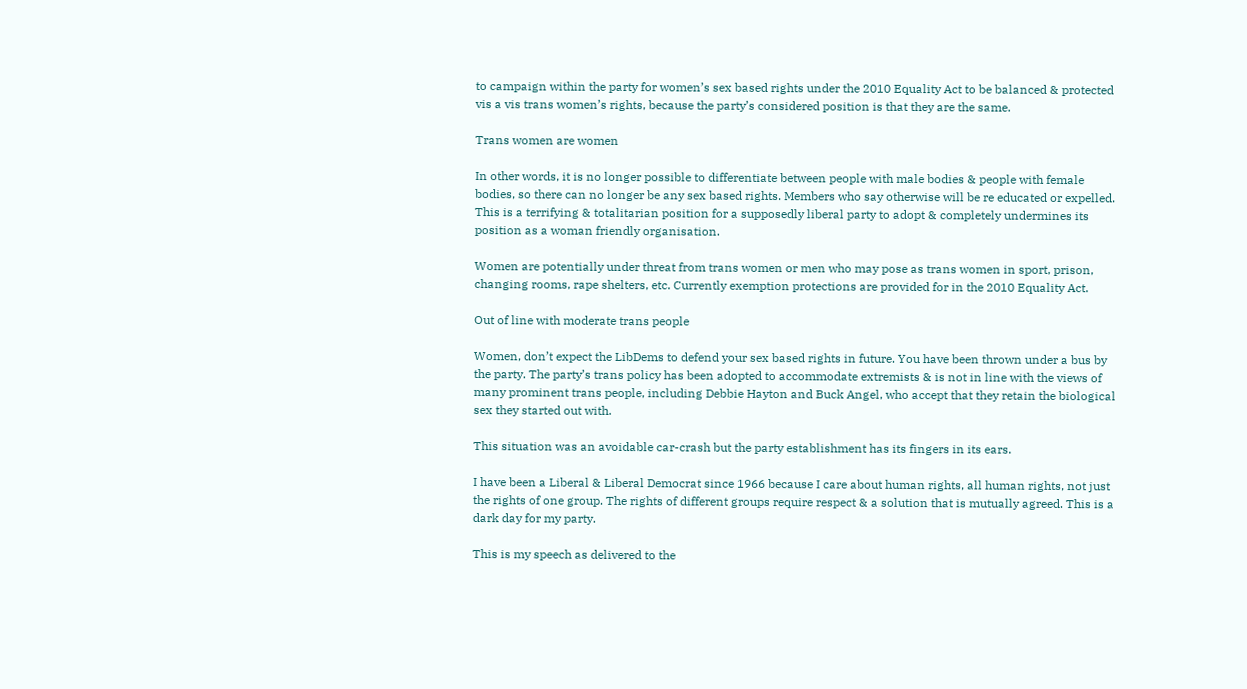to campaign within the party for women’s sex based rights under the 2010 Equality Act to be balanced & protected vis a vis trans women’s rights, because the party’s considered position is that they are the same.

Trans women are women

In other words, it is no longer possible to differentiate between people with male bodies & people with female bodies, so there can no longer be any sex based rights. Members who say otherwise will be re educated or expelled. This is a terrifying & totalitarian position for a supposedly liberal party to adopt & completely undermines its position as a woman friendly organisation.

Women are potentially under threat from trans women or men who may pose as trans women in sport, prison, changing rooms, rape shelters, etc. Currently exemption protections are provided for in the 2010 Equality Act.

Out of line with moderate trans people

Women, don’t expect the LibDems to defend your sex based rights in future. You have been thrown under a bus by the party. The party’s trans policy has been adopted to accommodate extremists & is not in line with the views of many prominent trans people, including Debbie Hayton and Buck Angel, who accept that they retain the biological sex they started out with.

This situation was an avoidable car-crash but the party establishment has its fingers in its ears.

I have been a Liberal & Liberal Democrat since 1966 because I care about human rights, all human rights, not just the rights of one group. The rights of different groups require respect & a solution that is mutually agreed. This is a dark day for my party.

This is my speech as delivered to the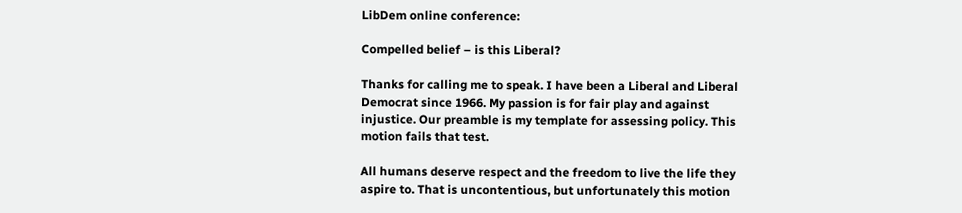LibDem online conference:

Compelled belief – is this Liberal?

Thanks for calling me to speak. I have been a Liberal and Liberal Democrat since 1966. My passion is for fair play and against injustice. Our preamble is my template for assessing policy. This motion fails that test.

All humans deserve respect and the freedom to live the life they aspire to. That is uncontentious, but unfortunately this motion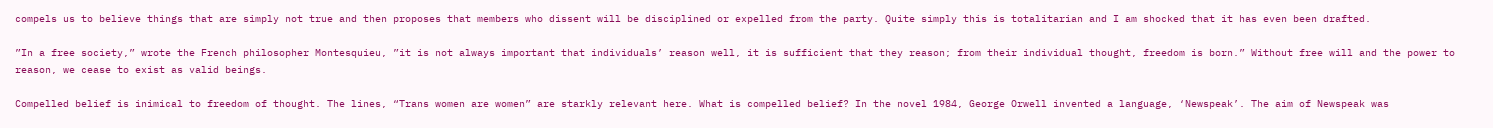compels us to believe things that are simply not true and then proposes that members who dissent will be disciplined or expelled from the party. Quite simply this is totalitarian and I am shocked that it has even been drafted.

”In a free society,” wrote the French philosopher Montesquieu, ”it is not always important that individuals’ reason well, it is sufficient that they reason; from their individual thought, freedom is born.” Without free will and the power to reason, we cease to exist as valid beings.

Compelled belief is inimical to freedom of thought. The lines, “Trans women are women” are starkly relevant here. What is compelled belief? In the novel 1984, George Orwell invented a language, ‘Newspeak’. The aim of Newspeak was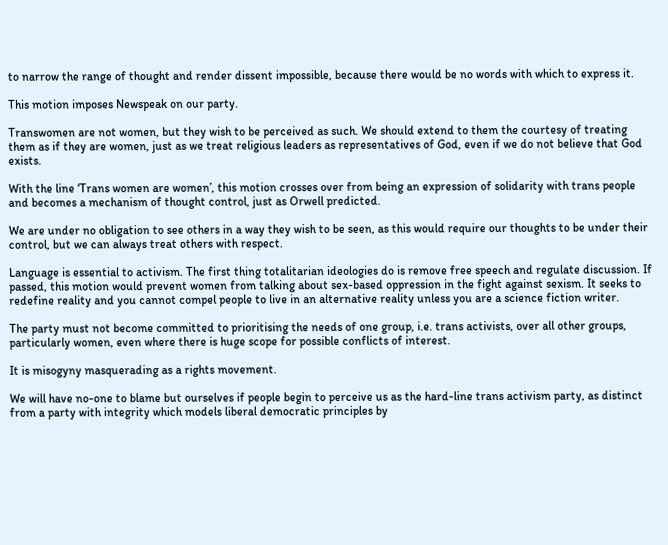to narrow the range of thought and render dissent impossible, because there would be no words with which to express it.

This motion imposes Newspeak on our party.

Transwomen are not women, but they wish to be perceived as such. We should extend to them the courtesy of treating them as if they are women, just as we treat religious leaders as representatives of God, even if we do not believe that God exists.

With the line ‘Trans women are women’, this motion crosses over from being an expression of solidarity with trans people and becomes a mechanism of thought control, just as Orwell predicted.

We are under no obligation to see others in a way they wish to be seen, as this would require our thoughts to be under their control, but we can always treat others with respect.

Language is essential to activism. The first thing totalitarian ideologies do is remove free speech and regulate discussion. If passed, this motion would prevent women from talking about sex-based oppression in the fight against sexism. It seeks to redefine reality and you cannot compel people to live in an alternative reality unless you are a science fiction writer.

The party must not become committed to prioritising the needs of one group, i.e. trans activists, over all other groups, particularly women, even where there is huge scope for possible conflicts of interest.

It is misogyny masquerading as a rights movement.

We will have no-one to blame but ourselves if people begin to perceive us as the hard-line trans activism party, as distinct from a party with integrity which models liberal democratic principles by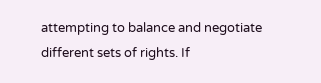attempting to balance and negotiate different sets of rights. If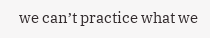we can’t practice what we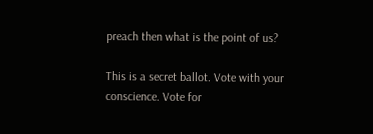preach then what is the point of us?

This is a secret ballot. Vote with your conscience. Vote for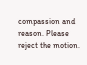compassion and reason. Please reject the motion.